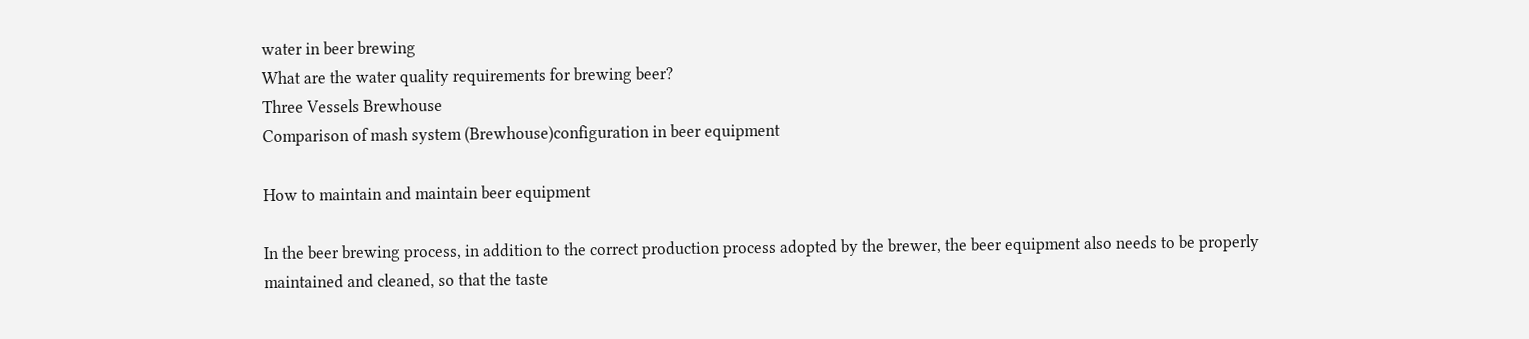water in beer brewing
What are the water quality requirements for brewing beer?
Three Vessels Brewhouse
Comparison of mash system (Brewhouse)configuration in beer equipment

How to maintain and maintain beer equipment

In the beer brewing process, in addition to the correct production process adopted by the brewer, the beer equipment also needs to be properly maintained and cleaned, so that the taste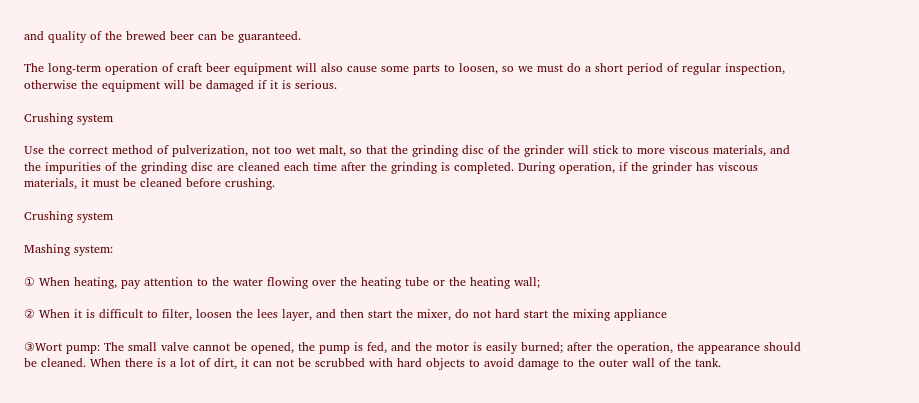and quality of the brewed beer can be guaranteed.

The long-term operation of craft beer equipment will also cause some parts to loosen, so we must do a short period of regular inspection, otherwise the equipment will be damaged if it is serious.

Crushing system

Use the correct method of pulverization, not too wet malt, so that the grinding disc of the grinder will stick to more viscous materials, and the impurities of the grinding disc are cleaned each time after the grinding is completed. During operation, if the grinder has viscous materials, it must be cleaned before crushing.

Crushing system

Mashing system:

① When heating, pay attention to the water flowing over the heating tube or the heating wall;

② When it is difficult to filter, loosen the lees layer, and then start the mixer, do not hard start the mixing appliance

③Wort pump: The small valve cannot be opened, the pump is fed, and the motor is easily burned; after the operation, the appearance should be cleaned. When there is a lot of dirt, it can not be scrubbed with hard objects to avoid damage to the outer wall of the tank.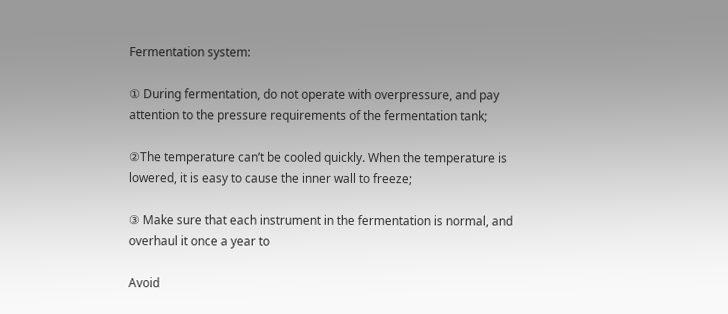Fermentation system:

① During fermentation, do not operate with overpressure, and pay attention to the pressure requirements of the fermentation tank;

②The temperature can’t be cooled quickly. When the temperature is lowered, it is easy to cause the inner wall to freeze;

③ Make sure that each instrument in the fermentation is normal, and overhaul it once a year to

Avoid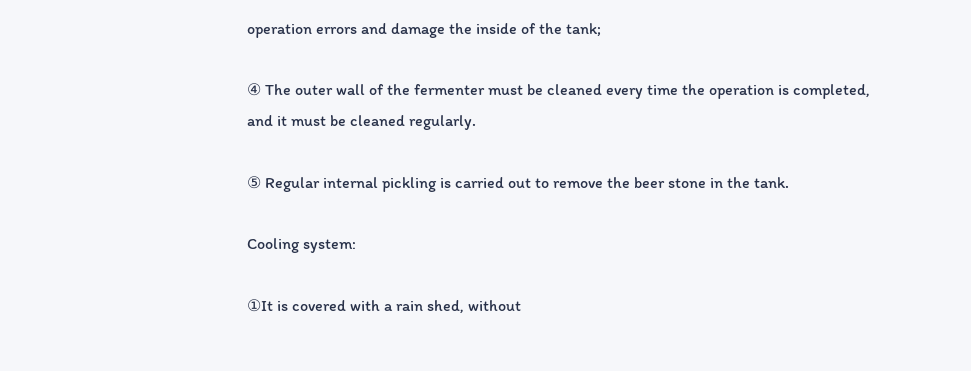operation errors and damage the inside of the tank;

④ The outer wall of the fermenter must be cleaned every time the operation is completed, and it must be cleaned regularly.

⑤ Regular internal pickling is carried out to remove the beer stone in the tank.

Cooling system:

①It is covered with a rain shed, without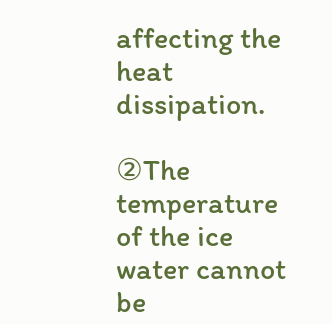affecting the heat dissipation.

②The temperature of the ice water cannot be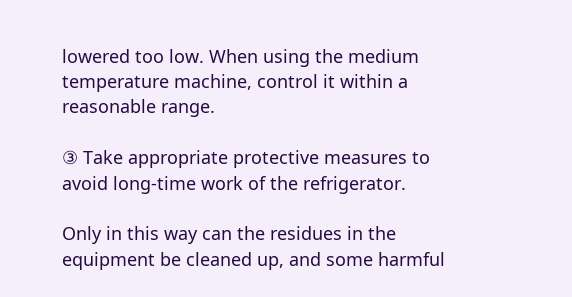lowered too low. When using the medium temperature machine, control it within a reasonable range.

③ Take appropriate protective measures to avoid long-time work of the refrigerator.

Only in this way can the residues in the equipment be cleaned up, and some harmful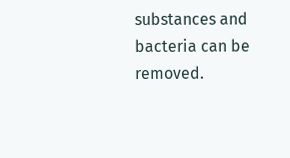substances and bacteria can be removed.